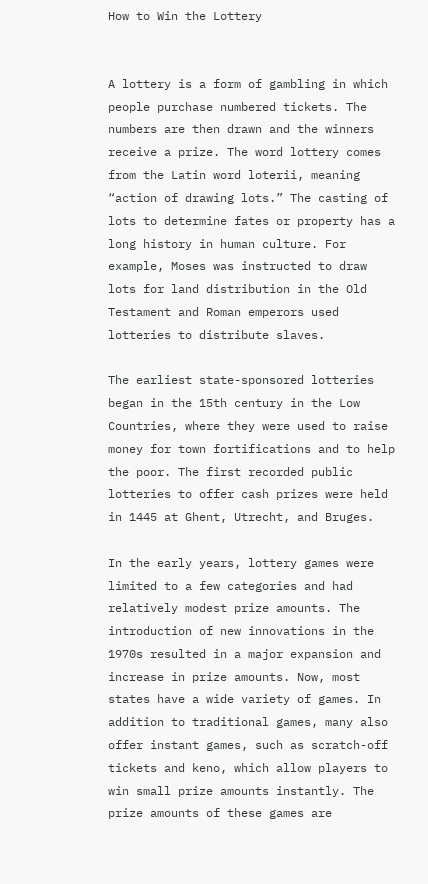How to Win the Lottery


A lottery is a form of gambling in which people purchase numbered tickets. The numbers are then drawn and the winners receive a prize. The word lottery comes from the Latin word loterii, meaning “action of drawing lots.” The casting of lots to determine fates or property has a long history in human culture. For example, Moses was instructed to draw lots for land distribution in the Old Testament and Roman emperors used lotteries to distribute slaves.

The earliest state-sponsored lotteries began in the 15th century in the Low Countries, where they were used to raise money for town fortifications and to help the poor. The first recorded public lotteries to offer cash prizes were held in 1445 at Ghent, Utrecht, and Bruges.

In the early years, lottery games were limited to a few categories and had relatively modest prize amounts. The introduction of new innovations in the 1970s resulted in a major expansion and increase in prize amounts. Now, most states have a wide variety of games. In addition to traditional games, many also offer instant games, such as scratch-off tickets and keno, which allow players to win small prize amounts instantly. The prize amounts of these games are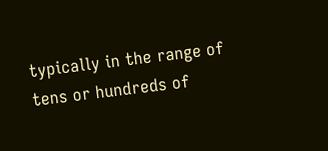typically in the range of tens or hundreds of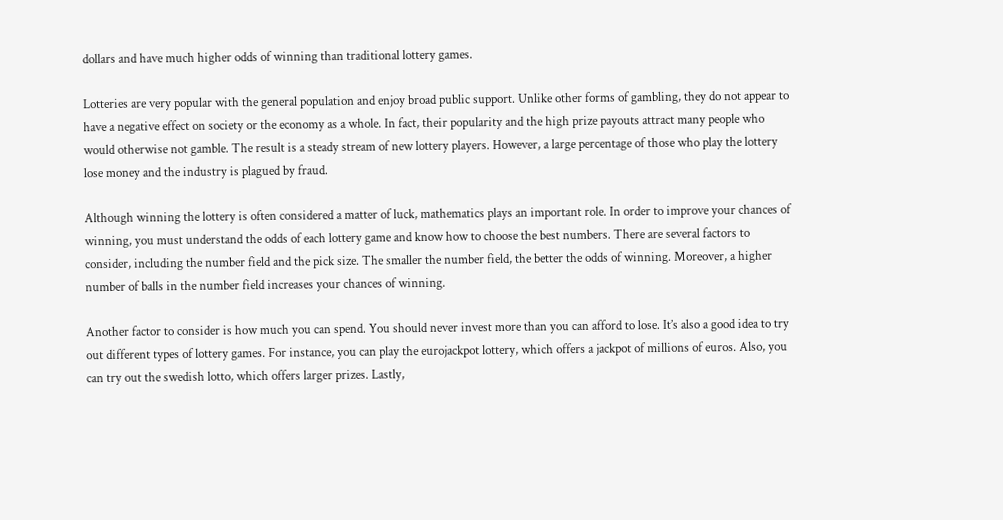dollars and have much higher odds of winning than traditional lottery games.

Lotteries are very popular with the general population and enjoy broad public support. Unlike other forms of gambling, they do not appear to have a negative effect on society or the economy as a whole. In fact, their popularity and the high prize payouts attract many people who would otherwise not gamble. The result is a steady stream of new lottery players. However, a large percentage of those who play the lottery lose money and the industry is plagued by fraud.

Although winning the lottery is often considered a matter of luck, mathematics plays an important role. In order to improve your chances of winning, you must understand the odds of each lottery game and know how to choose the best numbers. There are several factors to consider, including the number field and the pick size. The smaller the number field, the better the odds of winning. Moreover, a higher number of balls in the number field increases your chances of winning.

Another factor to consider is how much you can spend. You should never invest more than you can afford to lose. It’s also a good idea to try out different types of lottery games. For instance, you can play the eurojackpot lottery, which offers a jackpot of millions of euros. Also, you can try out the swedish lotto, which offers larger prizes. Lastly,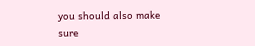you should also make sure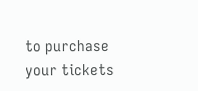to purchase your tickets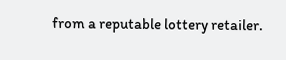from a reputable lottery retailer.